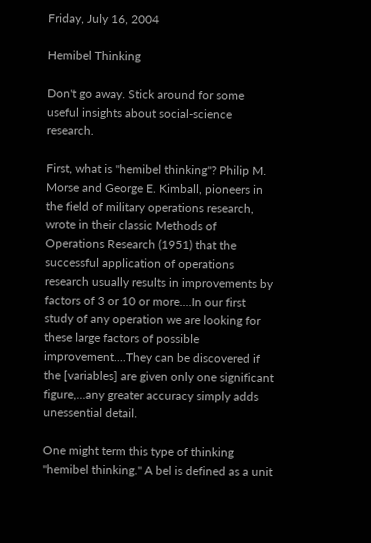Friday, July 16, 2004

Hemibel Thinking

Don't go away. Stick around for some useful insights about social-science research.

First, what is "hemibel thinking"? Philip M. Morse and George E. Kimball, pioneers in the field of military operations research, wrote in their classic Methods of Operations Research (1951) that the
successful application of operations research usually results in improvements by factors of 3 or 10 or more....In our first study of any operation we are looking for these large factors of possible improvement....They can be discovered if the [variables] are given only one significant figure,…any greater accuracy simply adds unessential detail.

One might term this type of thinking "hemibel thinking." A bel is defined as a unit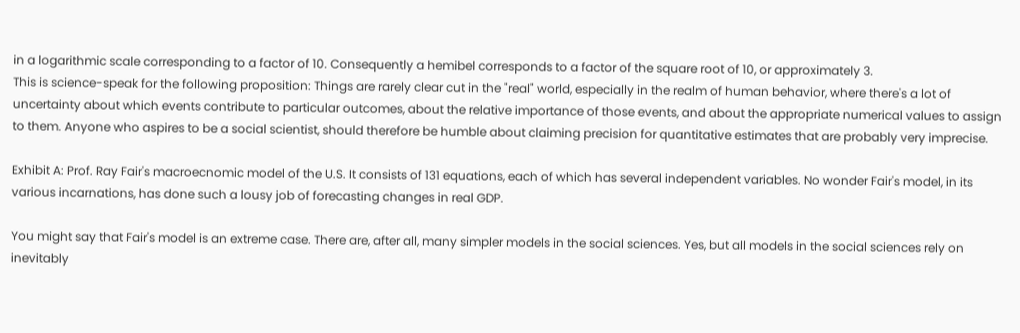in a logarithmic scale corresponding to a factor of 10. Consequently a hemibel corresponds to a factor of the square root of 10, or approximately 3.
This is science-speak for the following proposition: Things are rarely clear cut in the "real" world, especially in the realm of human behavior, where there's a lot of uncertainty about which events contribute to particular outcomes, about the relative importance of those events, and about the appropriate numerical values to assign to them. Anyone who aspires to be a social scientist, should therefore be humble about claiming precision for quantitative estimates that are probably very imprecise.

Exhibit A: Prof. Ray Fair's macroecnomic model of the U.S. It consists of 131 equations, each of which has several independent variables. No wonder Fair's model, in its various incarnations, has done such a lousy job of forecasting changes in real GDP.

You might say that Fair's model is an extreme case. There are, after all, many simpler models in the social sciences. Yes, but all models in the social sciences rely on inevitably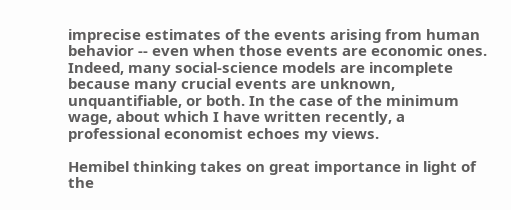imprecise estimates of the events arising from human behavior -- even when those events are economic ones. Indeed, many social-science models are incomplete because many crucial events are unknown, unquantifiable, or both. In the case of the minimum wage, about which I have written recently, a professional economist echoes my views.

Hemibel thinking takes on great importance in light of the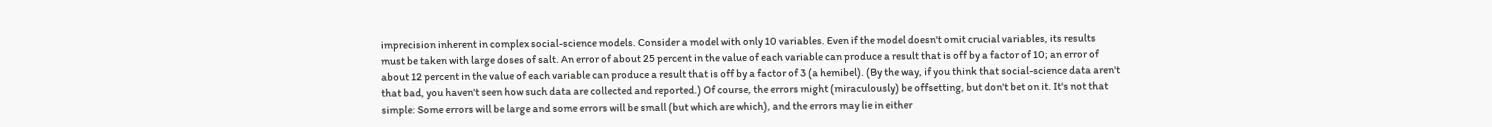imprecision inherent in complex social-science models. Consider a model with only 10 variables. Even if the model doesn't omit crucial variables, its results must be taken with large doses of salt. An error of about 25 percent in the value of each variable can produce a result that is off by a factor of 10; an error of about 12 percent in the value of each variable can produce a result that is off by a factor of 3 (a hemibel). (By the way, if you think that social-science data aren't that bad, you haven't seen how such data are collected and reported.) Of course, the errors might (miraculously) be offsetting, but don't bet on it. It's not that simple: Some errors will be large and some errors will be small (but which are which), and the errors may lie in either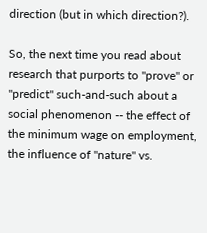direction (but in which direction?).

So, the next time you read about research that purports to "prove" or "predict" such-and-such about a social phenomenon -- the effect of the minimum wage on employment, the influence of "nature" vs.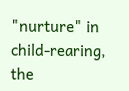"nurture" in child-rearing, the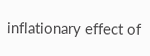inflationary effect of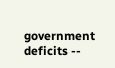government deficits --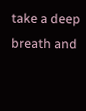take a deep breath and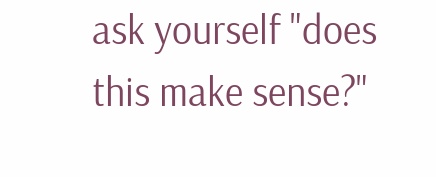ask yourself "does this make sense?"